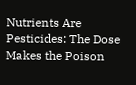Nutrients Are Pesticides: The Dose Makes the Poison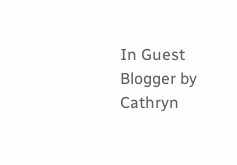In Guest Blogger by Cathryn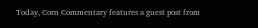Today, Corn Commentary features a guest post from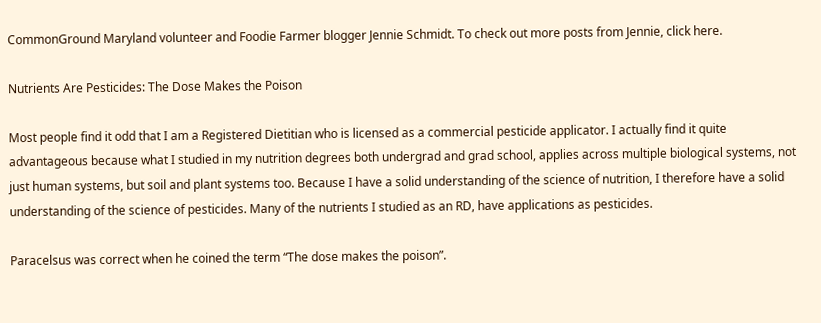CommonGround Maryland volunteer and Foodie Farmer blogger Jennie Schmidt. To check out more posts from Jennie, click here.

Nutrients Are Pesticides: The Dose Makes the Poison

Most people find it odd that I am a Registered Dietitian who is licensed as a commercial pesticide applicator. I actually find it quite advantageous because what I studied in my nutrition degrees both undergrad and grad school, applies across multiple biological systems, not just human systems, but soil and plant systems too. Because I have a solid understanding of the science of nutrition, I therefore have a solid understanding of the science of pesticides. Many of the nutrients I studied as an RD, have applications as pesticides.

Paracelsus was correct when he coined the term “The dose makes the poison”.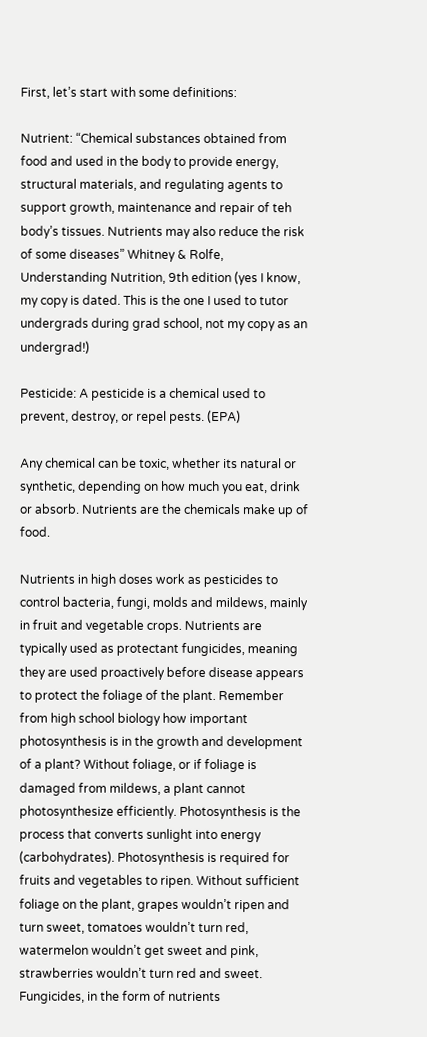First, let’s start with some definitions:

Nutrient: “Chemical substances obtained from food and used in the body to provide energy, structural materials, and regulating agents to support growth, maintenance and repair of teh body’s tissues. Nutrients may also reduce the risk of some diseases” Whitney & Rolfe, Understanding Nutrition, 9th edition (yes I know, my copy is dated. This is the one I used to tutor undergrads during grad school, not my copy as an undergrad!)

Pesticide: A pesticide is a chemical used to prevent, destroy, or repel pests. (EPA)

Any chemical can be toxic, whether its natural or synthetic, depending on how much you eat, drink or absorb. Nutrients are the chemicals make up of food.

Nutrients in high doses work as pesticides to control bacteria, fungi, molds and mildews, mainly in fruit and vegetable crops. Nutrients are typically used as protectant fungicides, meaning they are used proactively before disease appears to protect the foliage of the plant. Remember from high school biology how important photosynthesis is in the growth and development of a plant? Without foliage, or if foliage is damaged from mildews, a plant cannot photosynthesize efficiently. Photosynthesis is the process that converts sunlight into energy (carbohydrates). Photosynthesis is required for fruits and vegetables to ripen. Without sufficient foliage on the plant, grapes wouldn’t ripen and turn sweet, tomatoes wouldn’t turn red, watermelon wouldn’t get sweet and pink, strawberries wouldn’t turn red and sweet. Fungicides, in the form of nutrients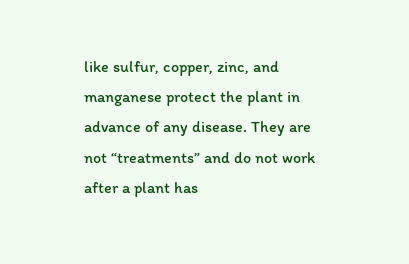like sulfur, copper, zinc, and manganese protect the plant in advance of any disease. They are not “treatments” and do not work after a plant has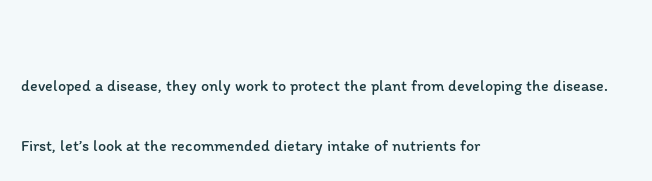developed a disease, they only work to protect the plant from developing the disease.

First, let’s look at the recommended dietary intake of nutrients for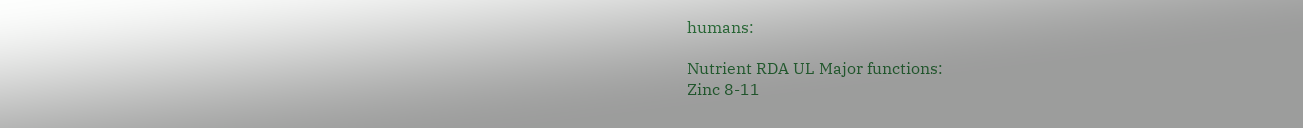humans:

Nutrient RDA UL Major functions:
Zinc 8-11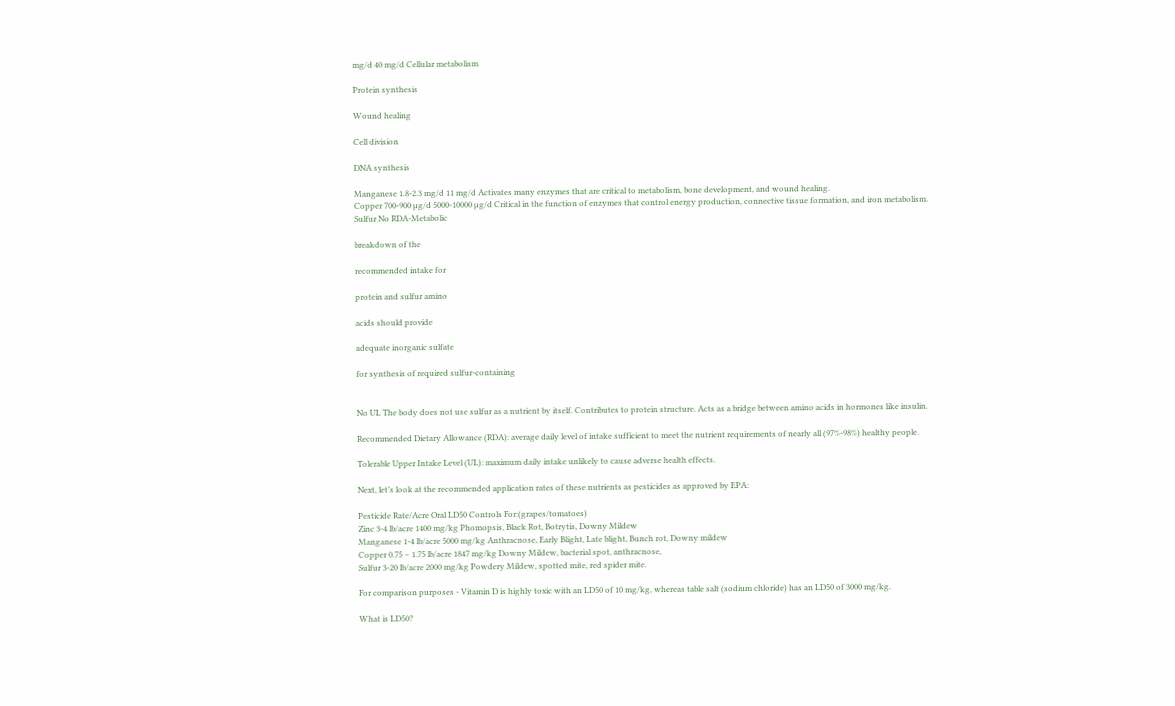mg/d 40 mg/d Cellular metabolism

Protein synthesis

Wound healing

Cell division

DNA synthesis

Manganese 1.8-2.3 mg/d 11 mg/d Activates many enzymes that are critical to metabolism, bone development, and wound healing.
Copper 700-900 µg/d 5000-10000 µg/d Critical in the function of enzymes that control energy production, connective tissue formation, and iron metabolism.
Sulfur No RDA-Metabolic

breakdown of the

recommended intake for

protein and sulfur amino

acids should provide

adequate inorganic sulfate

for synthesis of required sulfur-containing


No UL The body does not use sulfur as a nutrient by itself. Contributes to protein structure. Acts as a bridge between amino acids in hormones like insulin.

Recommended Dietary Allowance (RDA): average daily level of intake sufficient to meet the nutrient requirements of nearly all (97%-98%) healthy people.

Tolerable Upper Intake Level (UL): maximum daily intake unlikely to cause adverse health effects.

Next, let’s look at the recommended application rates of these nutrients as pesticides as approved by EPA:

Pesticide Rate/Acre Oral LD50 Controls For:(grapes/tomatoes)
Zinc 3-4 lb/acre 1400 mg/kg Phomopsis, Black Rot, Botrytis, Downy Mildew
Manganese 1-4 lb/acre 5000 mg/kg Anthracnose, Early Blight, Late blight, Bunch rot, Downy mildew
Copper 0.75 – 1.75 lb/acre 1847 mg/kg Downy Mildew, bacterial spot, anthracnose,
Sulfur 3-20 lb/acre 2000 mg/kg Powdery Mildew, spotted mite, red spider mite.

For comparison purposes - Vitamin D is highly toxic with an LD50 of 10 mg/kg, whereas table salt (sodium chloride) has an LD50 of 3000 mg/kg.

What is LD50?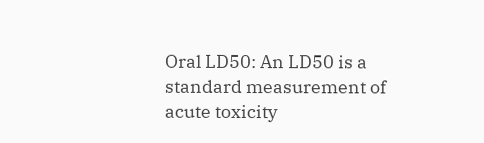Oral LD50: An LD50 is a standard measurement of acute toxicity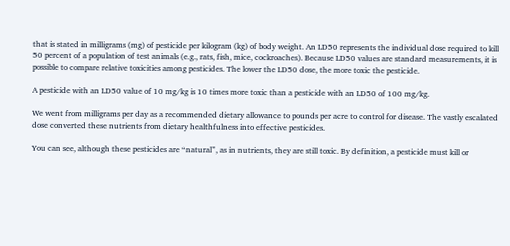that is stated in milligrams (mg) of pesticide per kilogram (kg) of body weight. An LD50 represents the individual dose required to kill 50 percent of a population of test animals (e.g., rats, fish, mice, cockroaches). Because LD50 values are standard measurements, it is possible to compare relative toxicities among pesticides. The lower the LD50 dose, the more toxic the pesticide.

A pesticide with an LD50 value of 10 mg/kg is 10 times more toxic than a pesticide with an LD50 of 100 mg/kg.

We went from milligrams per day as a recommended dietary allowance to pounds per acre to control for disease. The vastly escalated dose converted these nutrients from dietary healthfulness into effective pesticides.

You can see, although these pesticides are “natural”, as in nutrients, they are still toxic. By definition, a pesticide must kill or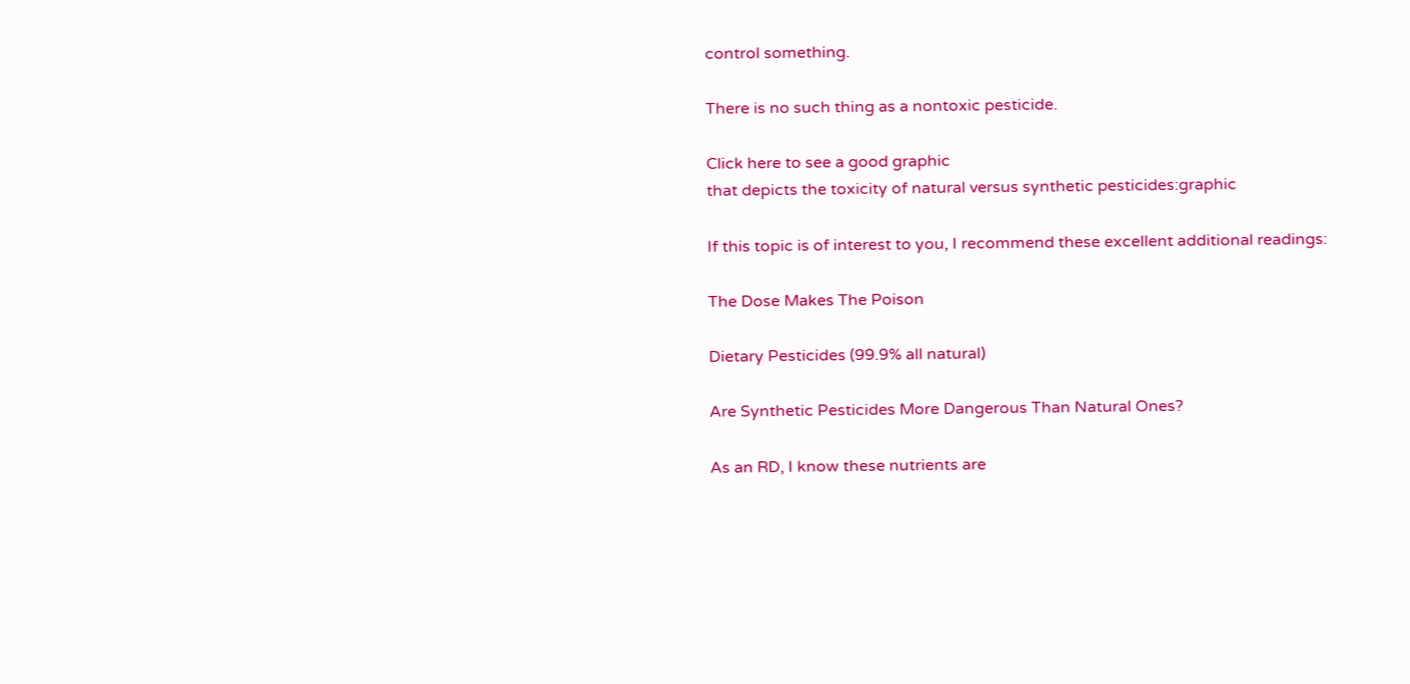control something.

There is no such thing as a nontoxic pesticide.

Click here to see a good graphic
that depicts the toxicity of natural versus synthetic pesticides:graphic

If this topic is of interest to you, I recommend these excellent additional readings:

The Dose Makes The Poison

Dietary Pesticides (99.9% all natural)

Are Synthetic Pesticides More Dangerous Than Natural Ones?

As an RD, I know these nutrients are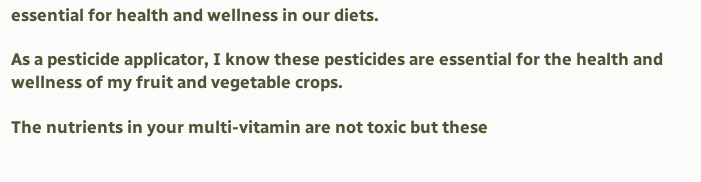essential for health and wellness in our diets.

As a pesticide applicator, I know these pesticides are essential for the health and wellness of my fruit and vegetable crops.

The nutrients in your multi-vitamin are not toxic but these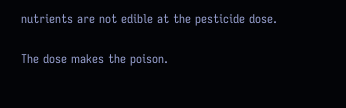nutrients are not edible at the pesticide dose.

The dose makes the poison.